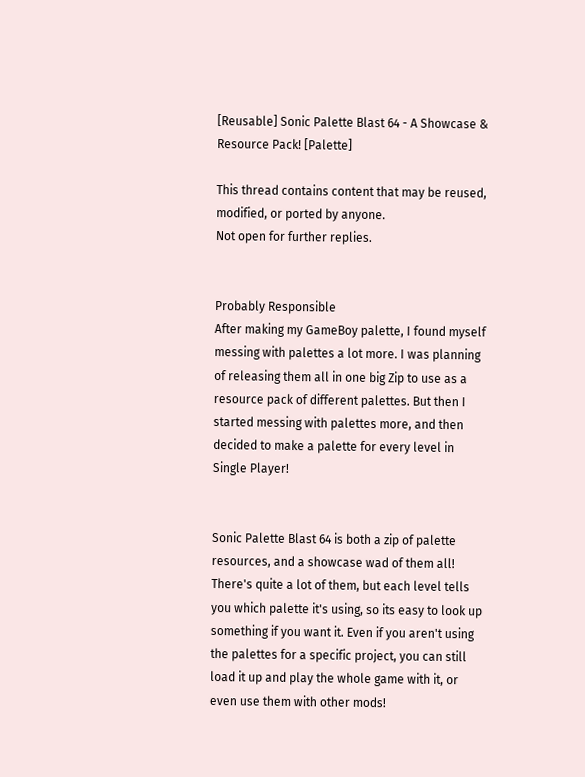[Reusable] Sonic Palette Blast 64 - A Showcase & Resource Pack! [Palette]

This thread contains content that may be reused, modified, or ported by anyone.
Not open for further replies.


Probably Responsible
After making my GameBoy palette, I found myself messing with palettes a lot more. I was planning of releasing them all in one big Zip to use as a resource pack of different palettes. But then I started messing with palettes more, and then decided to make a palette for every level in Single Player!


Sonic Palette Blast 64 is both a zip of palette resources, and a showcase wad of them all! There's quite a lot of them, but each level tells you which palette it's using, so its easy to look up something if you want it. Even if you aren't using the palettes for a specific project, you can still load it up and play the whole game with it, or even use them with other mods!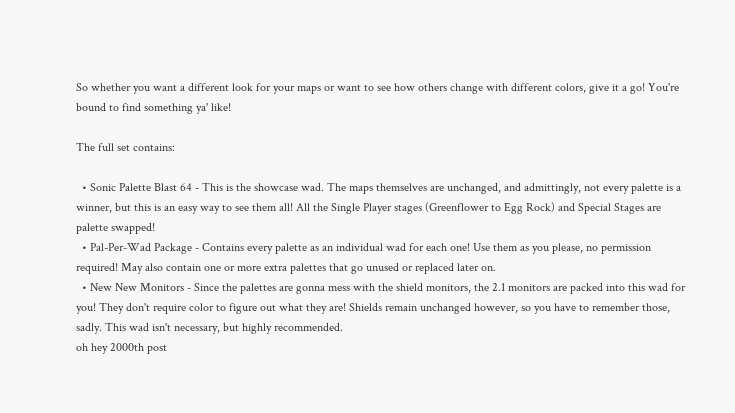So whether you want a different look for your maps or want to see how others change with different colors, give it a go! You're bound to find something ya' like!

The full set contains:

  • Sonic Palette Blast 64 - This is the showcase wad. The maps themselves are unchanged, and admittingly, not every palette is a winner, but this is an easy way to see them all! All the Single Player stages (Greenflower to Egg Rock) and Special Stages are palette swapped!
  • Pal-Per-Wad Package - Contains every palette as an individual wad for each one! Use them as you please, no permission required! May also contain one or more extra palettes that go unused or replaced later on.
  • New New Monitors - Since the palettes are gonna mess with the shield monitors, the 2.1 monitors are packed into this wad for you! They don't require color to figure out what they are! Shields remain unchanged however, so you have to remember those, sadly. This wad isn't necessary, but highly recommended.
oh hey 2000th post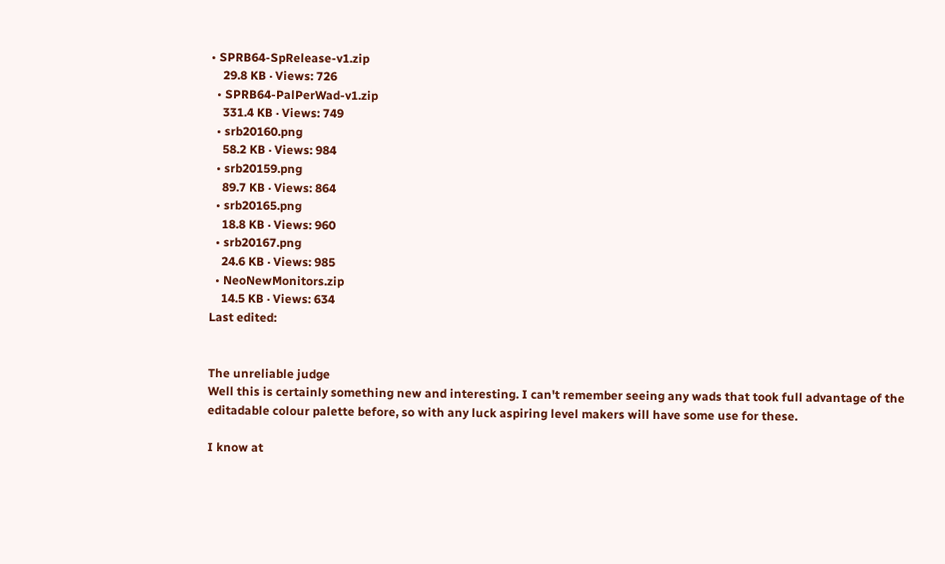• SPRB64-SpRelease-v1.zip
    29.8 KB · Views: 726
  • SPRB64-PalPerWad-v1.zip
    331.4 KB · Views: 749
  • srb20160.png
    58.2 KB · Views: 984
  • srb20159.png
    89.7 KB · Views: 864
  • srb20165.png
    18.8 KB · Views: 960
  • srb20167.png
    24.6 KB · Views: 985
  • NeoNewMonitors.zip
    14.5 KB · Views: 634
Last edited:


The unreliable judge
Well this is certainly something new and interesting. I can't remember seeing any wads that took full advantage of the editadable colour palette before, so with any luck aspiring level makers will have some use for these.

I know at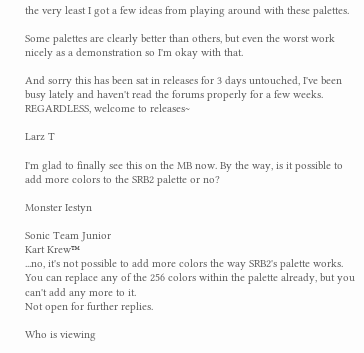the very least I got a few ideas from playing around with these palettes.

Some palettes are clearly better than others, but even the worst work nicely as a demonstration so I'm okay with that.

And sorry this has been sat in releases for 3 days untouched, I've been busy lately and haven't read the forums properly for a few weeks. REGARDLESS, welcome to releases~

Larz T

I'm glad to finally see this on the MB now. By the way, is it possible to add more colors to the SRB2 palette or no?

Monster Iestyn

Sonic Team Junior
Kart Krew™
...no, it's not possible to add more colors the way SRB2's palette works. You can replace any of the 256 colors within the palette already, but you can't add any more to it.
Not open for further replies.

Who is viewing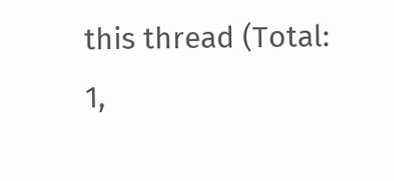this thread (Total: 1,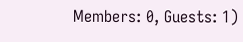Members: 0, Guests: 1)